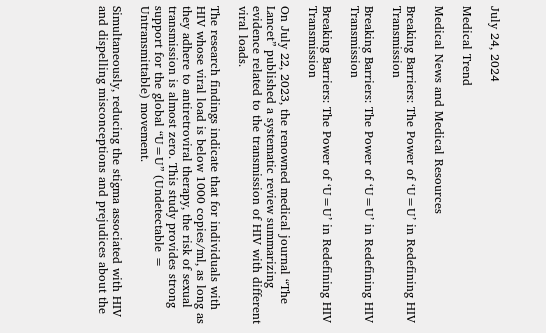July 24, 2024

Medical Trend

Medical News and Medical Resources

Breaking Barriers: The Power of ‘U=U’ in Redefining HIV Transmission

Breaking Barriers: The Power of ‘U=U’ in Redefining HIV Transmission

Breaking Barriers: The Power of ‘U=U’ in Redefining HIV Transmission

On July 22, 2023, the renowned medical journal “The Lancet” published a systematic review summarizing evidence related to the transmission of HIV with different viral loads.

The research findings indicate that for individuals with HIV whose viral load is below 1000 copies/ml, as long as they adhere to antiretroviral therapy, the risk of sexual transmission is almost zero. This study provides strong support for the global “U=U” (Undetectable = Untransmittable) movement.

Simultaneously, reducing the stigma associated with HIV and dispelling misconceptions and prejudices about the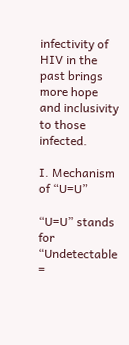infectivity of HIV in the past brings more hope and inclusivity to those infected.

I. Mechanism of “U=U”

“U=U” stands for “Undetectable =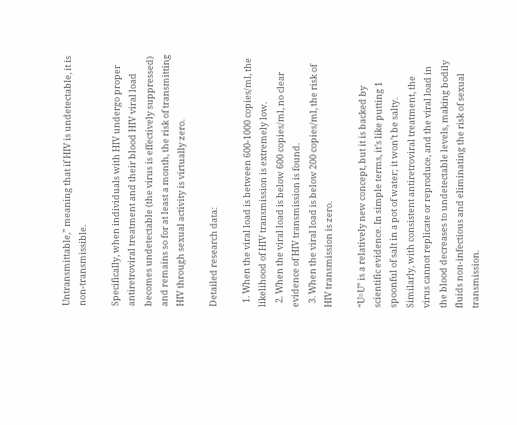Untransmittable,” meaning that if HIV is undetectable, it is non-transmissible.

Specifically, when individuals with HIV undergo proper antiretroviral treatment and their blood HIV viral load becomes undetectable (the virus is effectively suppressed) and remains so for at least a month, the risk of transmitting HIV through sexual activity is virtually zero.

Detailed research data:

  1. When the viral load is between 600-1000 copies/ml, the likelihood of HIV transmission is extremely low.
  2. When the viral load is below 600 copies/ml, no clear evidence of HIV transmission is found.
  3. When the viral load is below 200 copies/ml, the risk of HIV transmission is zero.

“U=U” is a relatively new concept, but it is backed by scientific evidence. In simple terms, it’s like putting 1 spoonful of salt in a pot of water; it won’t be salty. Similarly, with consistent antiretroviral treatment, the virus cannot replicate or reproduce, and the viral load in the blood decreases to undetectable levels, making bodily fluids non-infectious and eliminating the risk of sexual transmission.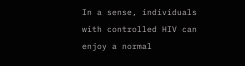In a sense, individuals with controlled HIV can enjoy a normal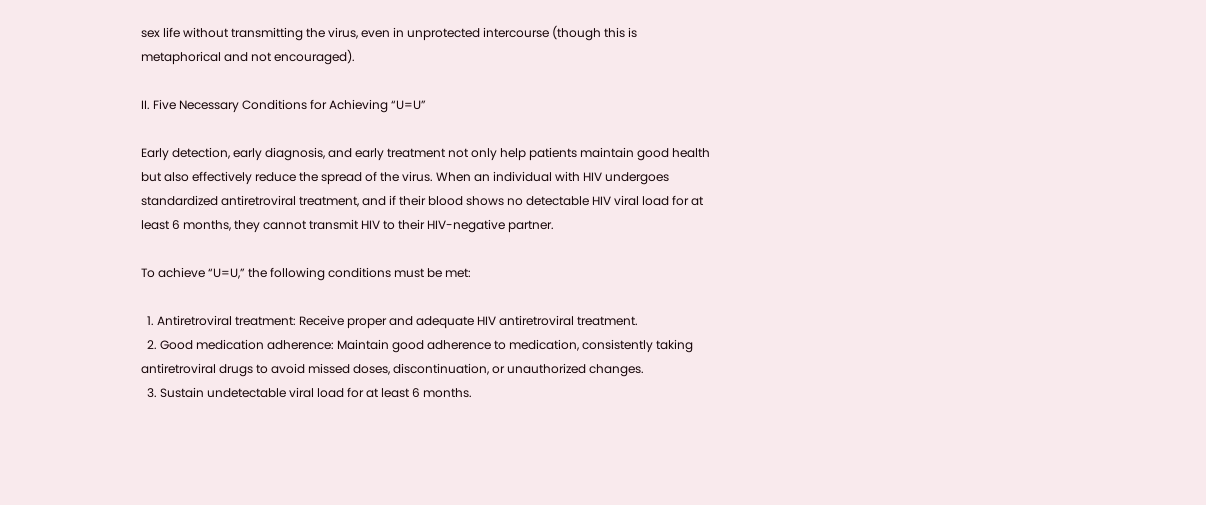sex life without transmitting the virus, even in unprotected intercourse (though this is metaphorical and not encouraged).

II. Five Necessary Conditions for Achieving “U=U”

Early detection, early diagnosis, and early treatment not only help patients maintain good health but also effectively reduce the spread of the virus. When an individual with HIV undergoes standardized antiretroviral treatment, and if their blood shows no detectable HIV viral load for at least 6 months, they cannot transmit HIV to their HIV-negative partner.

To achieve “U=U,” the following conditions must be met:

  1. Antiretroviral treatment: Receive proper and adequate HIV antiretroviral treatment.
  2. Good medication adherence: Maintain good adherence to medication, consistently taking antiretroviral drugs to avoid missed doses, discontinuation, or unauthorized changes.
  3. Sustain undetectable viral load for at least 6 months.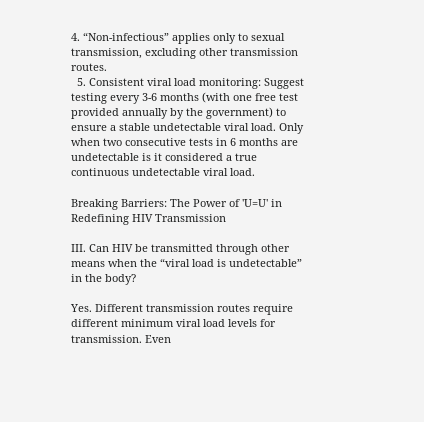4. “Non-infectious” applies only to sexual transmission, excluding other transmission routes.
  5. Consistent viral load monitoring: Suggest testing every 3-6 months (with one free test provided annually by the government) to ensure a stable undetectable viral load. Only when two consecutive tests in 6 months are undetectable is it considered a true continuous undetectable viral load.

Breaking Barriers: The Power of 'U=U' in Redefining HIV Transmission

III. Can HIV be transmitted through other means when the “viral load is undetectable” in the body?

Yes. Different transmission routes require different minimum viral load levels for transmission. Even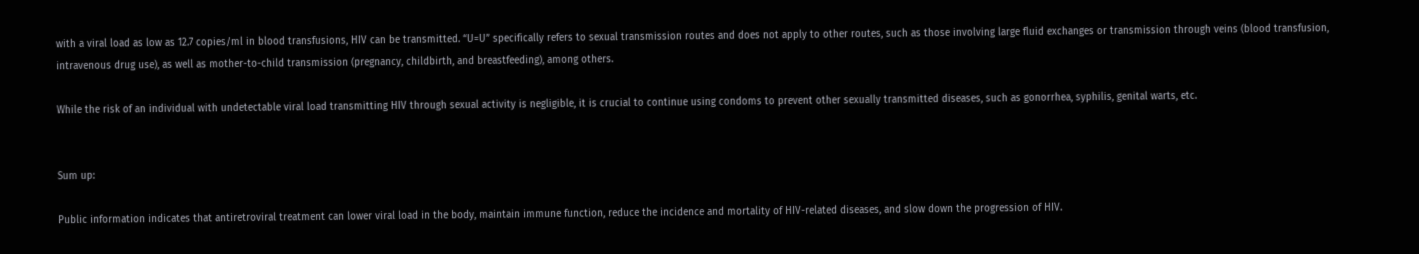with a viral load as low as 12.7 copies/ml in blood transfusions, HIV can be transmitted. “U=U” specifically refers to sexual transmission routes and does not apply to other routes, such as those involving large fluid exchanges or transmission through veins (blood transfusion, intravenous drug use), as well as mother-to-child transmission (pregnancy, childbirth, and breastfeeding), among others.

While the risk of an individual with undetectable viral load transmitting HIV through sexual activity is negligible, it is crucial to continue using condoms to prevent other sexually transmitted diseases, such as gonorrhea, syphilis, genital warts, etc.


Sum up:

Public information indicates that antiretroviral treatment can lower viral load in the body, maintain immune function, reduce the incidence and mortality of HIV-related diseases, and slow down the progression of HIV.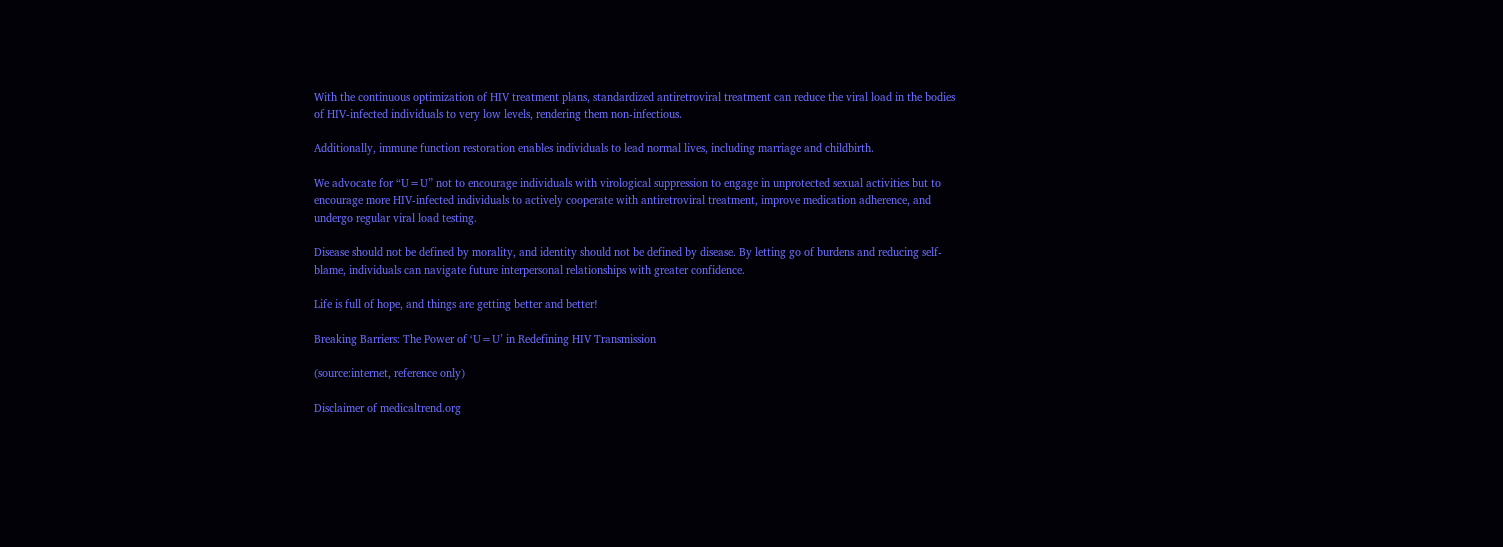With the continuous optimization of HIV treatment plans, standardized antiretroviral treatment can reduce the viral load in the bodies of HIV-infected individuals to very low levels, rendering them non-infectious.

Additionally, immune function restoration enables individuals to lead normal lives, including marriage and childbirth.

We advocate for “U=U” not to encourage individuals with virological suppression to engage in unprotected sexual activities but to encourage more HIV-infected individuals to actively cooperate with antiretroviral treatment, improve medication adherence, and undergo regular viral load testing.

Disease should not be defined by morality, and identity should not be defined by disease. By letting go of burdens and reducing self-blame, individuals can navigate future interpersonal relationships with greater confidence.

Life is full of hope, and things are getting better and better!

Breaking Barriers: The Power of ‘U=U’ in Redefining HIV Transmission

(source:internet, reference only)

Disclaimer of medicaltrend.org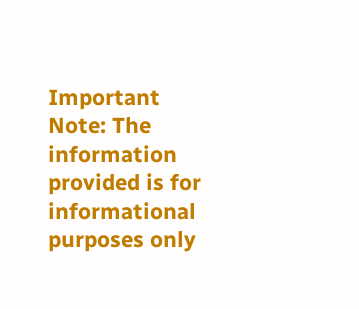Important Note: The information provided is for informational purposes only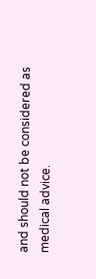and should not be considered as medical advice.